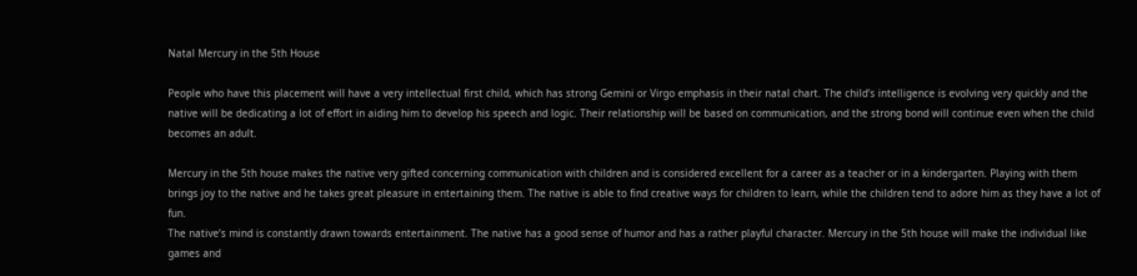Natal Mercury in the 5th House

People who have this placement will have a very intellectual first child, which has strong Gemini or Virgo emphasis in their natal chart. The child’s intelligence is evolving very quickly and the native will be dedicating a lot of effort in aiding him to develop his speech and logic. Their relationship will be based on communication, and the strong bond will continue even when the child becomes an adult.

Mercury in the 5th house makes the native very gifted concerning communication with children and is considered excellent for a career as a teacher or in a kindergarten. Playing with them brings joy to the native and he takes great pleasure in entertaining them. The native is able to find creative ways for children to learn, while the children tend to adore him as they have a lot of fun.
The native’s mind is constantly drawn towards entertainment. The native has a good sense of humor and has a rather playful character. Mercury in the 5th house will make the individual like games and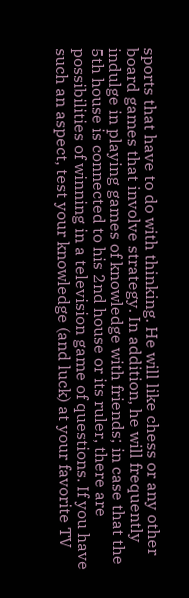sports that have to do with thinking. He will like chess or any other board games that involve strategy. In addition, he will frequently indulge in playing games of knowledge with friends; in case that the 5th house is connected to his 2nd house or its ruler, there are possibilities of winning in a television game of questions. If you have such an aspect, test your knowledge (and luck) at your favorite TV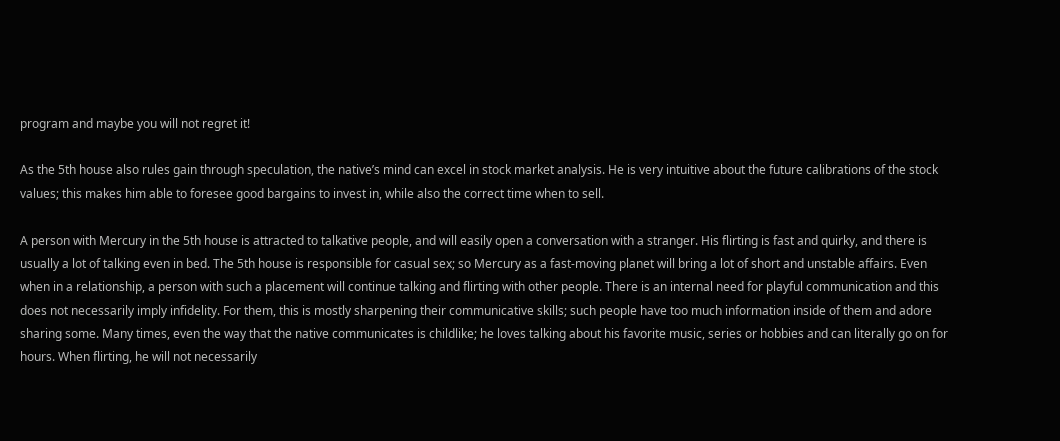program and maybe you will not regret it!

As the 5th house also rules gain through speculation, the native’s mind can excel in stock market analysis. He is very intuitive about the future calibrations of the stock values; this makes him able to foresee good bargains to invest in, while also the correct time when to sell.

A person with Mercury in the 5th house is attracted to talkative people, and will easily open a conversation with a stranger. His flirting is fast and quirky, and there is usually a lot of talking even in bed. The 5th house is responsible for casual sex; so Mercury as a fast-moving planet will bring a lot of short and unstable affairs. Even when in a relationship, a person with such a placement will continue talking and flirting with other people. There is an internal need for playful communication and this does not necessarily imply infidelity. For them, this is mostly sharpening their communicative skills; such people have too much information inside of them and adore sharing some. Many times, even the way that the native communicates is childlike; he loves talking about his favorite music, series or hobbies and can literally go on for hours. When flirting, he will not necessarily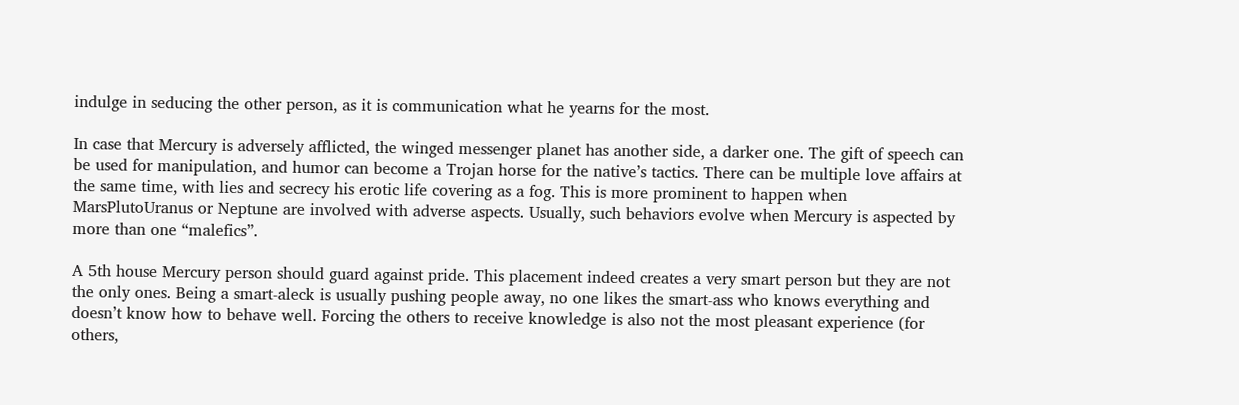indulge in seducing the other person, as it is communication what he yearns for the most.

In case that Mercury is adversely afflicted, the winged messenger planet has another side, a darker one. The gift of speech can be used for manipulation, and humor can become a Trojan horse for the native’s tactics. There can be multiple love affairs at the same time, with lies and secrecy his erotic life covering as a fog. This is more prominent to happen when MarsPlutoUranus or Neptune are involved with adverse aspects. Usually, such behaviors evolve when Mercury is aspected by more than one “malefics”.

A 5th house Mercury person should guard against pride. This placement indeed creates a very smart person but they are not the only ones. Being a smart-aleck is usually pushing people away, no one likes the smart-ass who knows everything and doesn’t know how to behave well. Forcing the others to receive knowledge is also not the most pleasant experience (for others,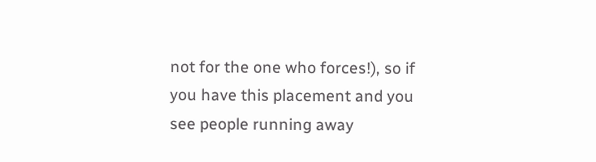not for the one who forces!), so if you have this placement and you see people running away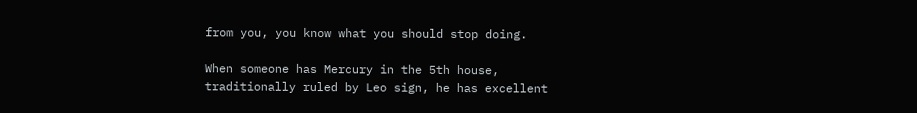from you, you know what you should stop doing.

When someone has Mercury in the 5th house, traditionally ruled by Leo sign, he has excellent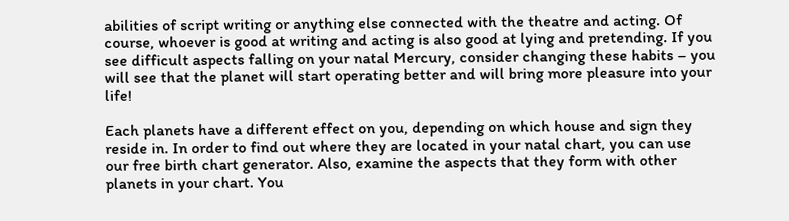abilities of script writing or anything else connected with the theatre and acting. Of course, whoever is good at writing and acting is also good at lying and pretending. If you see difficult aspects falling on your natal Mercury, consider changing these habits – you will see that the planet will start operating better and will bring more pleasure into your life!

Each planets have a different effect on you, depending on which house and sign they reside in. In order to find out where they are located in your natal chart, you can use our free birth chart generator. Also, examine the aspects that they form with other planets in your chart. You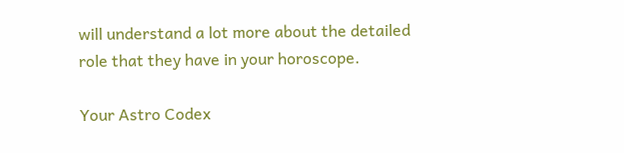will understand a lot more about the detailed role that they have in your horoscope.

Your Astro Codex